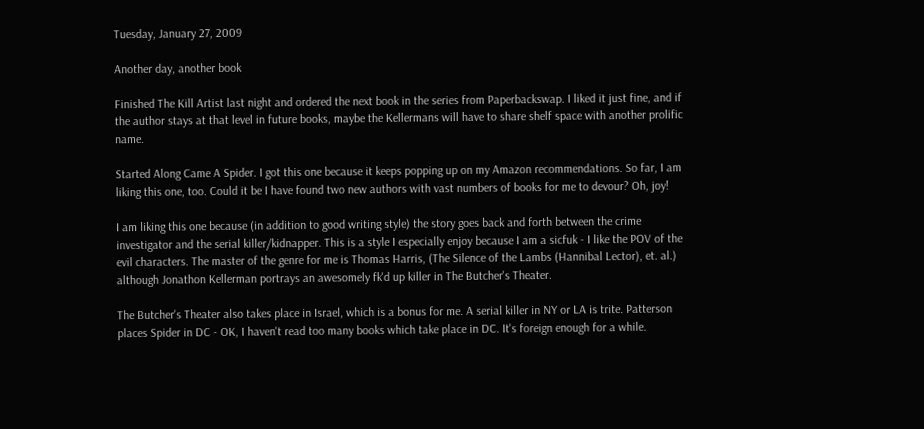Tuesday, January 27, 2009

Another day, another book

Finished The Kill Artist last night and ordered the next book in the series from Paperbackswap. I liked it just fine, and if the author stays at that level in future books, maybe the Kellermans will have to share shelf space with another prolific name.

Started Along Came A Spider. I got this one because it keeps popping up on my Amazon recommendations. So far, I am liking this one, too. Could it be I have found two new authors with vast numbers of books for me to devour? Oh, joy!

I am liking this one because (in addition to good writing style) the story goes back and forth between the crime investigator and the serial killer/kidnapper. This is a style I especially enjoy because I am a sicfuk - I like the POV of the evil characters. The master of the genre for me is Thomas Harris, (The Silence of the Lambs (Hannibal Lector), et. al.) although Jonathon Kellerman portrays an awesomely fk'd up killer in The Butcher's Theater.

The Butcher's Theater also takes place in Israel, which is a bonus for me. A serial killer in NY or LA is trite. Patterson places Spider in DC - OK, I haven't read too many books which take place in DC. It's foreign enough for a while.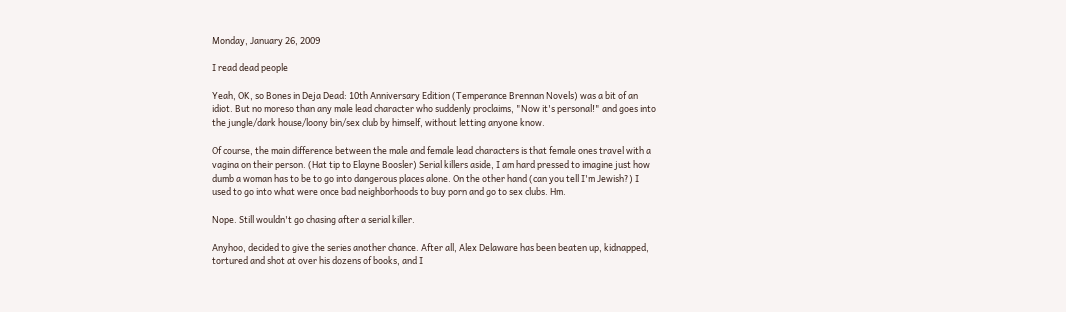Monday, January 26, 2009

I read dead people

Yeah, OK, so Bones in Deja Dead: 10th Anniversary Edition (Temperance Brennan Novels) was a bit of an idiot. But no moreso than any male lead character who suddenly proclaims, "Now it's personal!" and goes into the jungle/dark house/loony bin/sex club by himself, without letting anyone know.

Of course, the main difference between the male and female lead characters is that female ones travel with a vagina on their person. (Hat tip to Elayne Boosler) Serial killers aside, I am hard pressed to imagine just how dumb a woman has to be to go into dangerous places alone. On the other hand (can you tell I'm Jewish?) I used to go into what were once bad neighborhoods to buy porn and go to sex clubs. Hm.

Nope. Still wouldn't go chasing after a serial killer.

Anyhoo, decided to give the series another chance. After all, Alex Delaware has been beaten up, kidnapped, tortured and shot at over his dozens of books, and I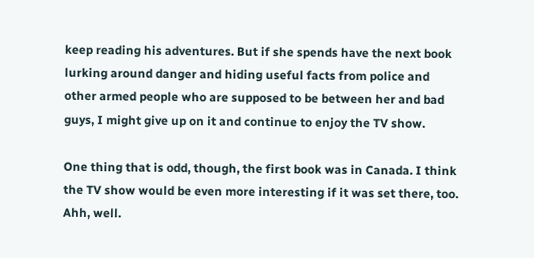keep reading his adventures. But if she spends have the next book lurking around danger and hiding useful facts from police and other armed people who are supposed to be between her and bad guys, I might give up on it and continue to enjoy the TV show.

One thing that is odd, though, the first book was in Canada. I think the TV show would be even more interesting if it was set there, too. Ahh, well.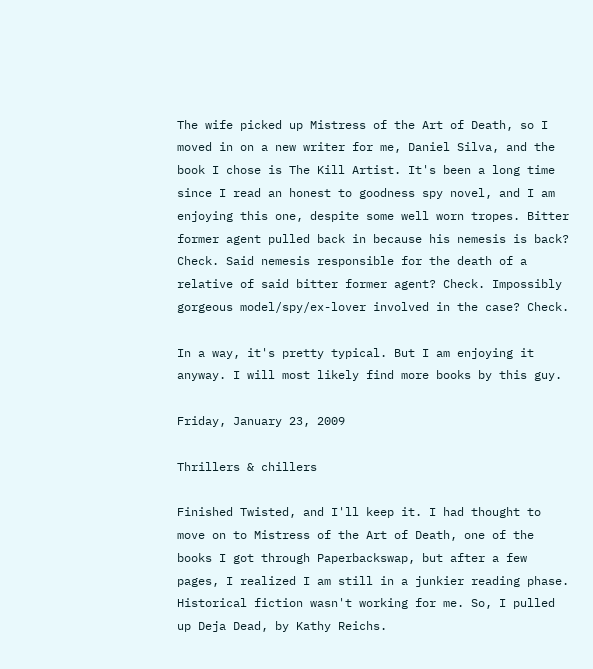The wife picked up Mistress of the Art of Death, so I moved in on a new writer for me, Daniel Silva, and the book I chose is The Kill Artist. It's been a long time since I read an honest to goodness spy novel, and I am enjoying this one, despite some well worn tropes. Bitter former agent pulled back in because his nemesis is back? Check. Said nemesis responsible for the death of a relative of said bitter former agent? Check. Impossibly gorgeous model/spy/ex-lover involved in the case? Check.

In a way, it's pretty typical. But I am enjoying it anyway. I will most likely find more books by this guy.

Friday, January 23, 2009

Thrillers & chillers

Finished Twisted, and I'll keep it. I had thought to move on to Mistress of the Art of Death, one of the books I got through Paperbackswap, but after a few pages, I realized I am still in a junkier reading phase. Historical fiction wasn't working for me. So, I pulled up Deja Dead, by Kathy Reichs.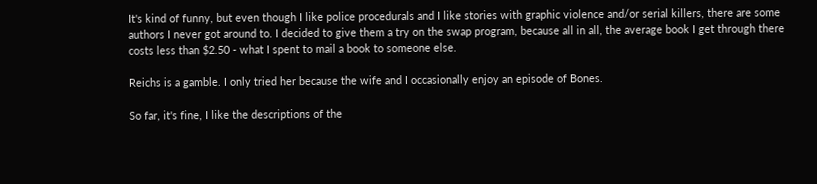It's kind of funny, but even though I like police procedurals and I like stories with graphic violence and/or serial killers, there are some authors I never got around to. I decided to give them a try on the swap program, because all in all, the average book I get through there costs less than $2.50 - what I spent to mail a book to someone else.

Reichs is a gamble. I only tried her because the wife and I occasionally enjoy an episode of Bones.

So far, it's fine, I like the descriptions of the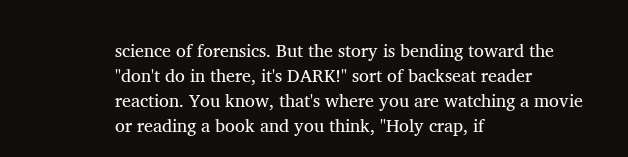science of forensics. But the story is bending toward the "don't do in there, it's DARK!" sort of backseat reader reaction. You know, that's where you are watching a movie or reading a book and you think, "Holy crap, if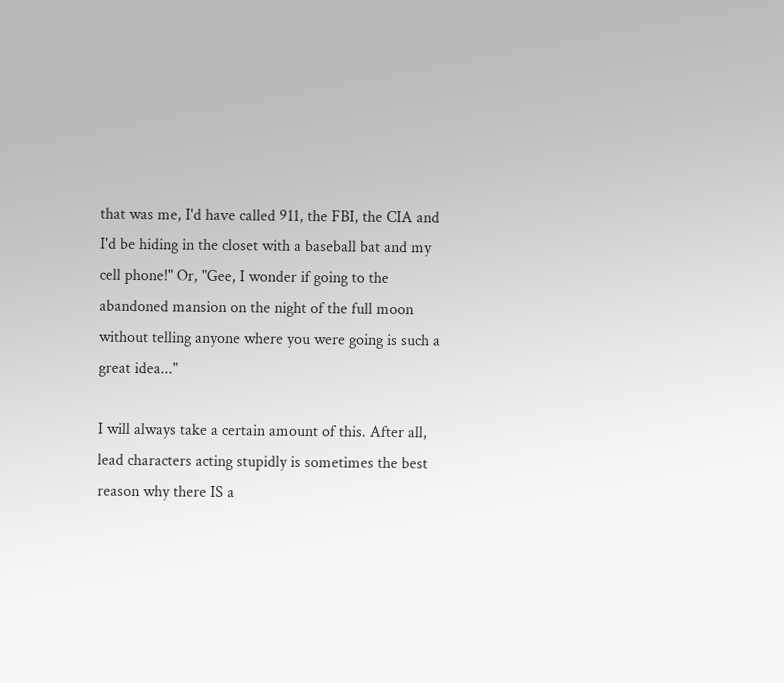that was me, I'd have called 911, the FBI, the CIA and I'd be hiding in the closet with a baseball bat and my cell phone!" Or, "Gee, I wonder if going to the abandoned mansion on the night of the full moon without telling anyone where you were going is such a great idea..."

I will always take a certain amount of this. After all, lead characters acting stupidly is sometimes the best reason why there IS a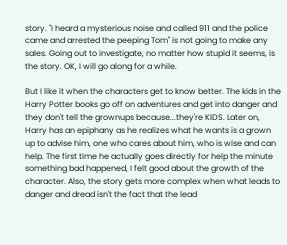story. "I heard a mysterious noise and called 911 and the police came and arrested the peeping Tom" is not going to make any sales. Going out to investigate, no matter how stupid it seems, is the story. OK, I will go along for a while.

But I like it when the characters get to know better. The kids in the Harry Potter books go off on adventures and get into danger and they don't tell the grownups because...they're KIDS. Later on, Harry has an epiphany as he realizes what he wants is a grown up to advise him, one who cares about him, who is wise and can help. The first time he actually goes directly for help the minute something bad happened, I felt good about the growth of the character. Also, the story gets more complex when what leads to danger and dread isn't the fact that the lead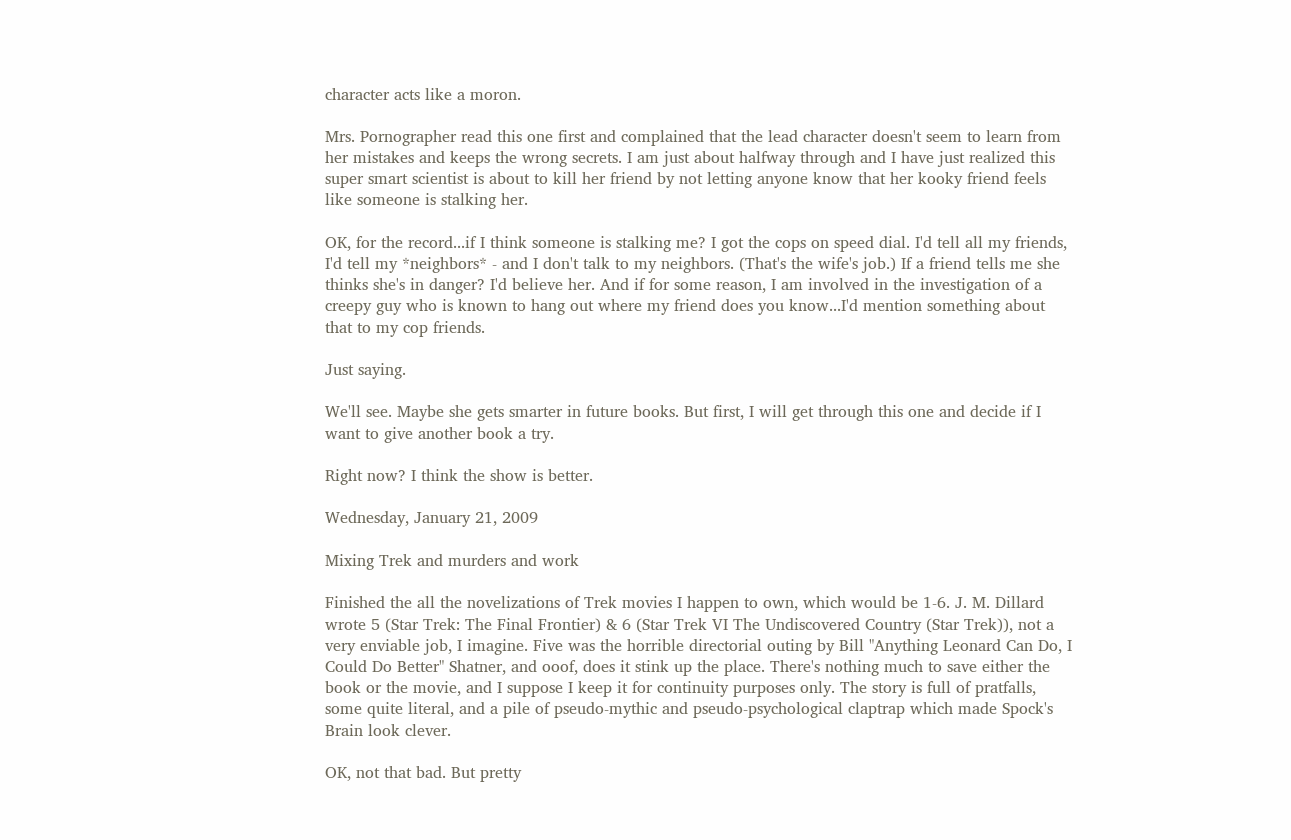character acts like a moron.

Mrs. Pornographer read this one first and complained that the lead character doesn't seem to learn from her mistakes and keeps the wrong secrets. I am just about halfway through and I have just realized this super smart scientist is about to kill her friend by not letting anyone know that her kooky friend feels like someone is stalking her.

OK, for the record...if I think someone is stalking me? I got the cops on speed dial. I'd tell all my friends, I'd tell my *neighbors* - and I don't talk to my neighbors. (That's the wife's job.) If a friend tells me she thinks she's in danger? I'd believe her. And if for some reason, I am involved in the investigation of a creepy guy who is known to hang out where my friend does you know...I'd mention something about that to my cop friends.

Just saying.

We'll see. Maybe she gets smarter in future books. But first, I will get through this one and decide if I want to give another book a try.

Right now? I think the show is better.

Wednesday, January 21, 2009

Mixing Trek and murders and work

Finished the all the novelizations of Trek movies I happen to own, which would be 1-6. J. M. Dillard wrote 5 (Star Trek: The Final Frontier) & 6 (Star Trek VI The Undiscovered Country (Star Trek)), not a very enviable job, I imagine. Five was the horrible directorial outing by Bill "Anything Leonard Can Do, I Could Do Better" Shatner, and ooof, does it stink up the place. There's nothing much to save either the book or the movie, and I suppose I keep it for continuity purposes only. The story is full of pratfalls, some quite literal, and a pile of pseudo-mythic and pseudo-psychological claptrap which made Spock's Brain look clever.

OK, not that bad. But pretty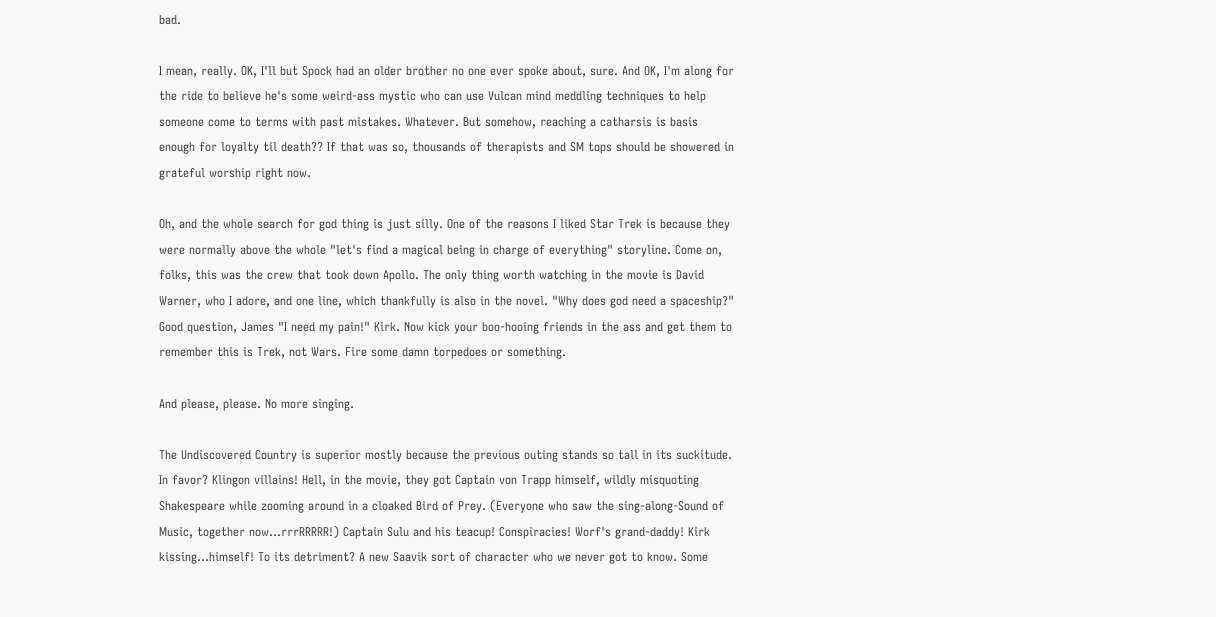bad.

I mean, really. OK, I'll but Spock had an older brother no one ever spoke about, sure. And OK, I'm along for the ride to believe he's some weird-ass mystic who can use Vulcan mind meddling techniques to help someone come to terms with past mistakes. Whatever. But somehow, reaching a catharsis is basis enough for loyalty til death?? If that was so, thousands of therapists and SM tops should be showered in grateful worship right now.

Oh, and the whole search for god thing is just silly. One of the reasons I liked Star Trek is because they were normally above the whole "let's find a magical being in charge of everything" storyline. Come on, folks, this was the crew that took down Apollo. The only thing worth watching in the movie is David Warner, who I adore, and one line, which thankfully is also in the novel. "Why does god need a spaceship?" Good question, James "I need my pain!" Kirk. Now kick your boo-hooing friends in the ass and get them to remember this is Trek, not Wars. Fire some damn torpedoes or something.

And please, please. No more singing.

The Undiscovered Country is superior mostly because the previous outing stands so tall in its suckitude. In favor? Klingon villains! Hell, in the movie, they got Captain von Trapp himself, wildly misquoting Shakespeare while zooming around in a cloaked Bird of Prey. (Everyone who saw the sing-along-Sound of Music, together now...rrrRRRRR!) Captain Sulu and his teacup! Conspiracies! Worf's grand-daddy! Kirk kissing...himself! To its detriment? A new Saavik sort of character who we never got to know. Some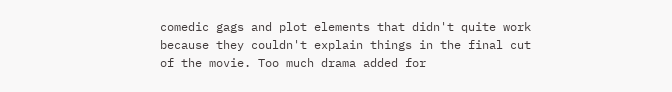comedic gags and plot elements that didn't quite work because they couldn't explain things in the final cut of the movie. Too much drama added for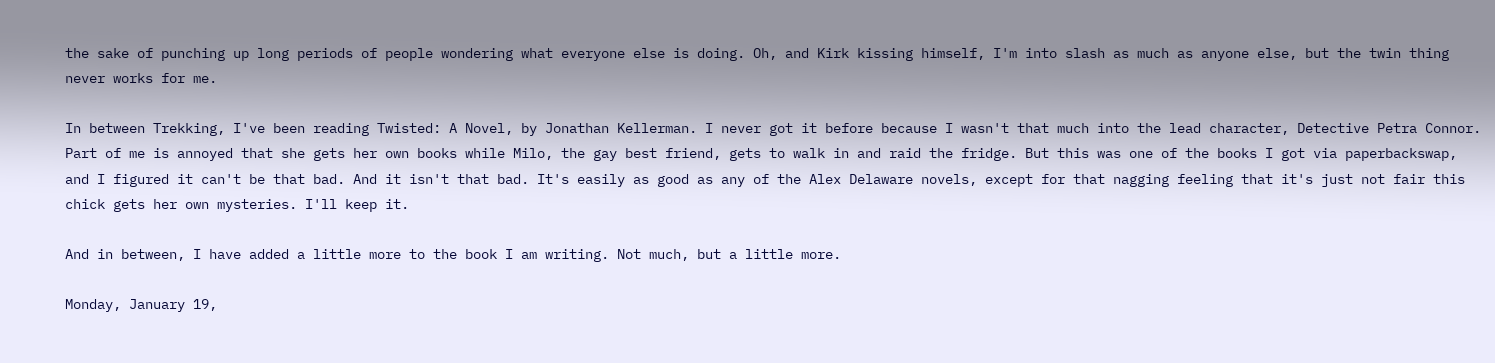the sake of punching up long periods of people wondering what everyone else is doing. Oh, and Kirk kissing himself, I'm into slash as much as anyone else, but the twin thing never works for me.

In between Trekking, I've been reading Twisted: A Novel, by Jonathan Kellerman. I never got it before because I wasn't that much into the lead character, Detective Petra Connor. Part of me is annoyed that she gets her own books while Milo, the gay best friend, gets to walk in and raid the fridge. But this was one of the books I got via paperbackswap, and I figured it can't be that bad. And it isn't that bad. It's easily as good as any of the Alex Delaware novels, except for that nagging feeling that it's just not fair this chick gets her own mysteries. I'll keep it.

And in between, I have added a little more to the book I am writing. Not much, but a little more.

Monday, January 19,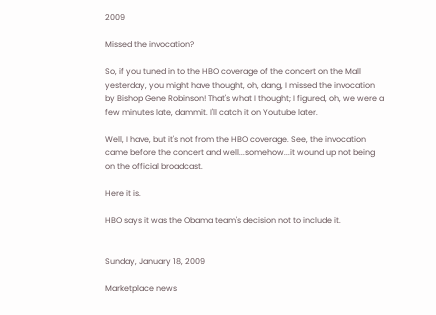2009

Missed the invocation?

So, if you tuned in to the HBO coverage of the concert on the Mall yesterday, you might have thought, oh, dang, I missed the invocation by Bishop Gene Robinson! That's what I thought; I figured, oh, we were a few minutes late, dammit. I'll catch it on Youtube later.

Well, I have, but it's not from the HBO coverage. See, the invocation came before the concert and well...somehow...it wound up not being on the official broadcast.

Here it is.

HBO says it was the Obama team's decision not to include it.


Sunday, January 18, 2009

Marketplace news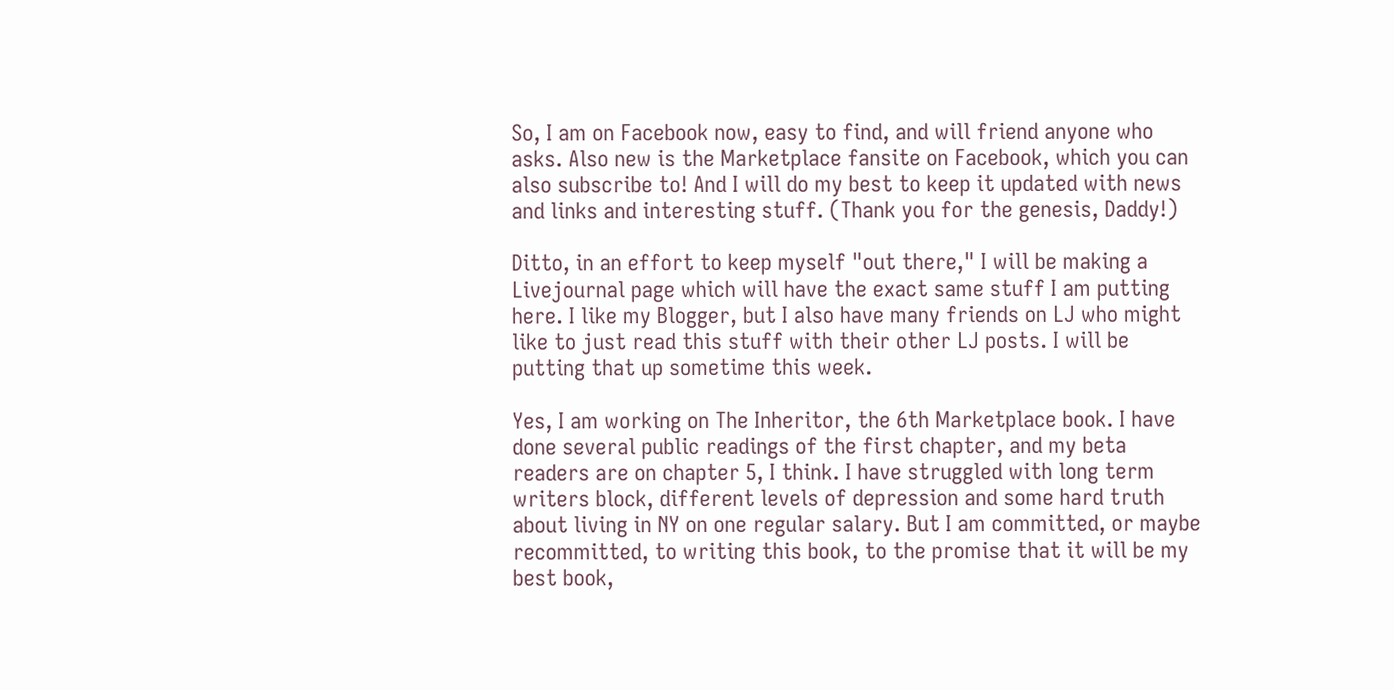So, I am on Facebook now, easy to find, and will friend anyone who asks. Also new is the Marketplace fansite on Facebook, which you can also subscribe to! And I will do my best to keep it updated with news and links and interesting stuff. (Thank you for the genesis, Daddy!)

Ditto, in an effort to keep myself "out there," I will be making a Livejournal page which will have the exact same stuff I am putting here. I like my Blogger, but I also have many friends on LJ who might like to just read this stuff with their other LJ posts. I will be putting that up sometime this week.

Yes, I am working on The Inheritor, the 6th Marketplace book. I have done several public readings of the first chapter, and my beta readers are on chapter 5, I think. I have struggled with long term writers block, different levels of depression and some hard truth about living in NY on one regular salary. But I am committed, or maybe recommitted, to writing this book, to the promise that it will be my best book,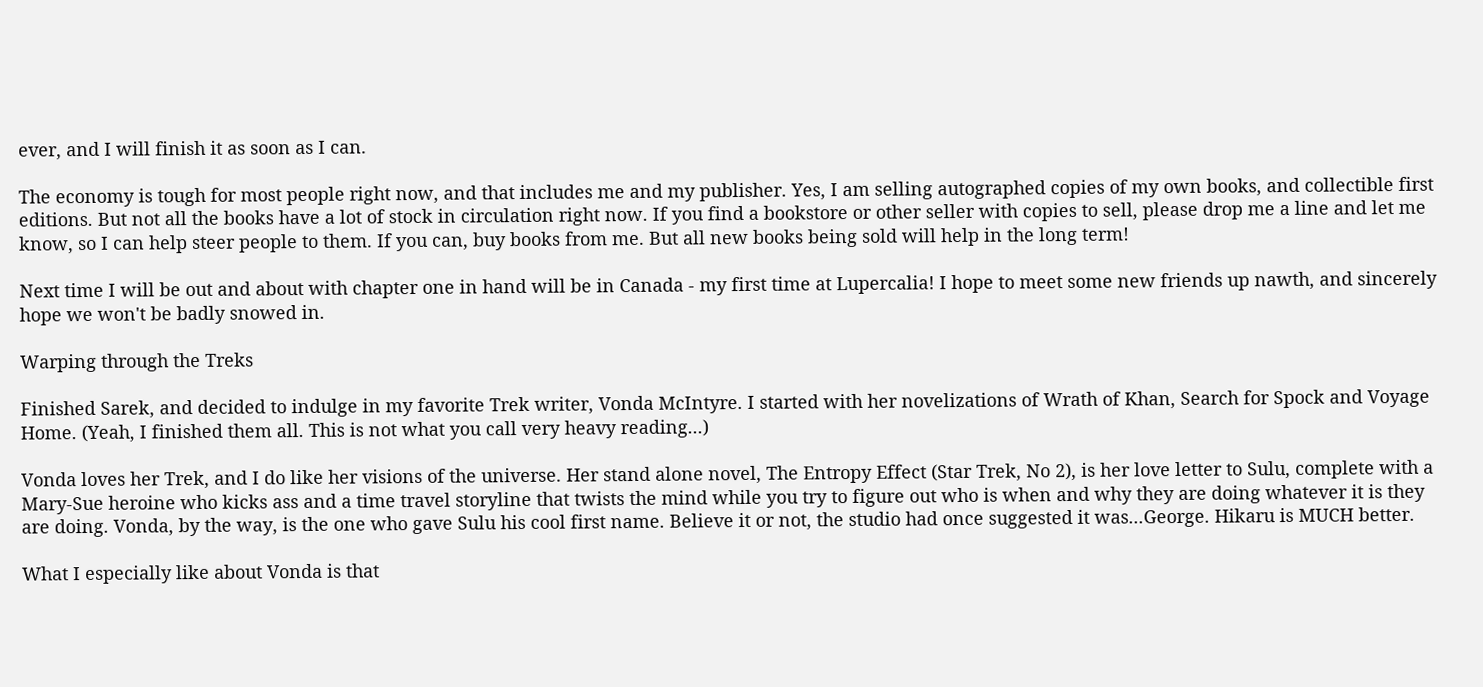ever, and I will finish it as soon as I can.

The economy is tough for most people right now, and that includes me and my publisher. Yes, I am selling autographed copies of my own books, and collectible first editions. But not all the books have a lot of stock in circulation right now. If you find a bookstore or other seller with copies to sell, please drop me a line and let me know, so I can help steer people to them. If you can, buy books from me. But all new books being sold will help in the long term!

Next time I will be out and about with chapter one in hand will be in Canada - my first time at Lupercalia! I hope to meet some new friends up nawth, and sincerely hope we won't be badly snowed in.

Warping through the Treks

Finished Sarek, and decided to indulge in my favorite Trek writer, Vonda McIntyre. I started with her novelizations of Wrath of Khan, Search for Spock and Voyage Home. (Yeah, I finished them all. This is not what you call very heavy reading...)

Vonda loves her Trek, and I do like her visions of the universe. Her stand alone novel, The Entropy Effect (Star Trek, No 2), is her love letter to Sulu, complete with a Mary-Sue heroine who kicks ass and a time travel storyline that twists the mind while you try to figure out who is when and why they are doing whatever it is they are doing. Vonda, by the way, is the one who gave Sulu his cool first name. Believe it or not, the studio had once suggested it was...George. Hikaru is MUCH better.

What I especially like about Vonda is that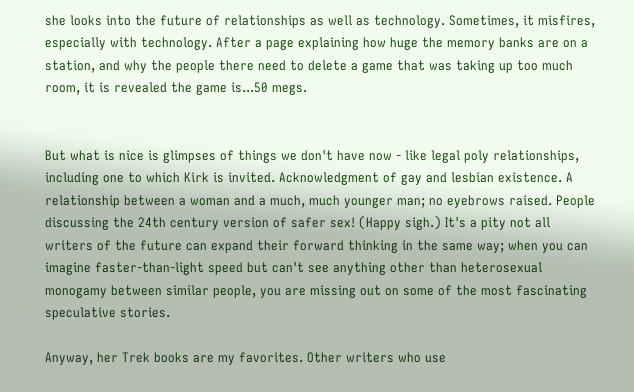she looks into the future of relationships as well as technology. Sometimes, it misfires, especially with technology. After a page explaining how huge the memory banks are on a station, and why the people there need to delete a game that was taking up too much room, it is revealed the game is...50 megs.


But what is nice is glimpses of things we don't have now - like legal poly relationships, including one to which Kirk is invited. Acknowledgment of gay and lesbian existence. A relationship between a woman and a much, much younger man; no eyebrows raised. People discussing the 24th century version of safer sex! (Happy sigh.) It's a pity not all writers of the future can expand their forward thinking in the same way; when you can imagine faster-than-light speed but can't see anything other than heterosexual monogamy between similar people, you are missing out on some of the most fascinating speculative stories.

Anyway, her Trek books are my favorites. Other writers who use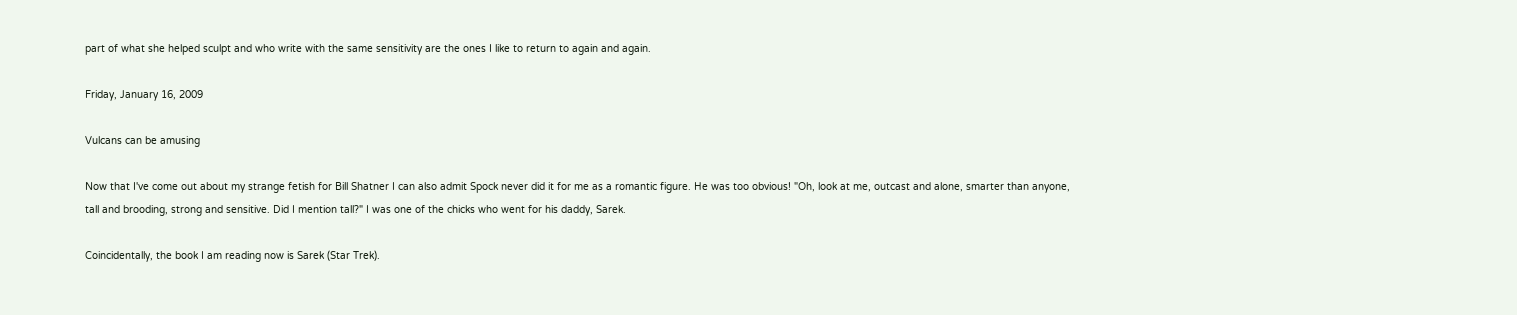part of what she helped sculpt and who write with the same sensitivity are the ones I like to return to again and again.

Friday, January 16, 2009

Vulcans can be amusing

Now that I've come out about my strange fetish for Bill Shatner I can also admit Spock never did it for me as a romantic figure. He was too obvious! "Oh, look at me, outcast and alone, smarter than anyone, tall and brooding, strong and sensitive. Did I mention tall?" I was one of the chicks who went for his daddy, Sarek.

Coincidentally, the book I am reading now is Sarek (Star Trek).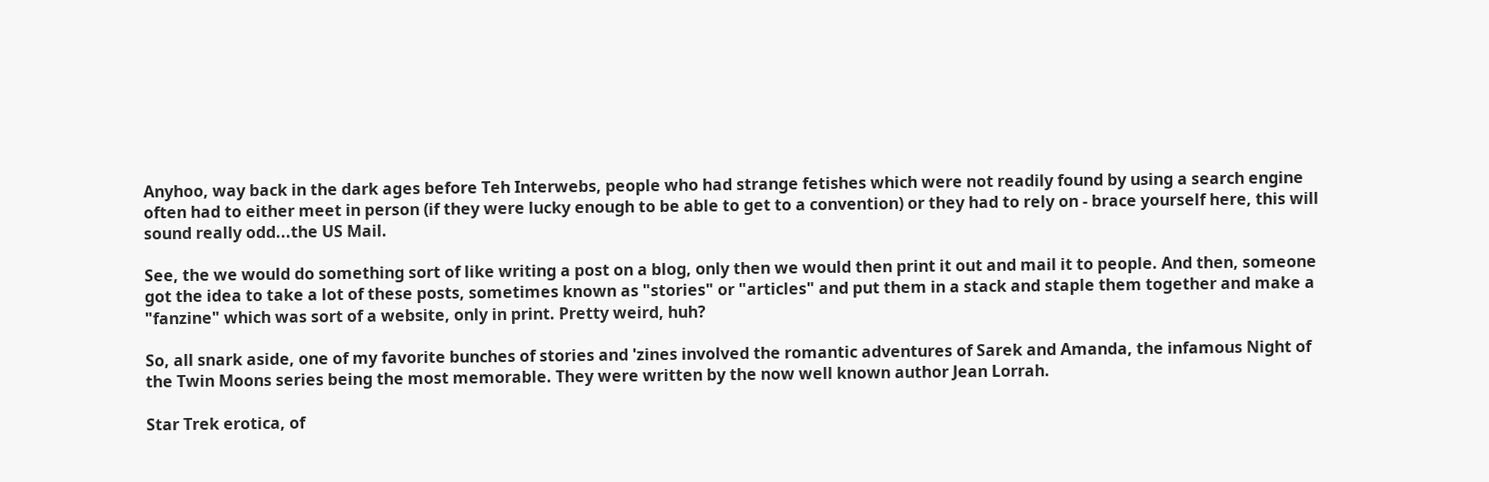Anyhoo, way back in the dark ages before Teh Interwebs, people who had strange fetishes which were not readily found by using a search engine often had to either meet in person (if they were lucky enough to be able to get to a convention) or they had to rely on - brace yourself here, this will sound really odd...the US Mail.

See, the we would do something sort of like writing a post on a blog, only then we would then print it out and mail it to people. And then, someone got the idea to take a lot of these posts, sometimes known as "stories" or "articles" and put them in a stack and staple them together and make a "fanzine" which was sort of a website, only in print. Pretty weird, huh?

So, all snark aside, one of my favorite bunches of stories and 'zines involved the romantic adventures of Sarek and Amanda, the infamous Night of the Twin Moons series being the most memorable. They were written by the now well known author Jean Lorrah.

Star Trek erotica, of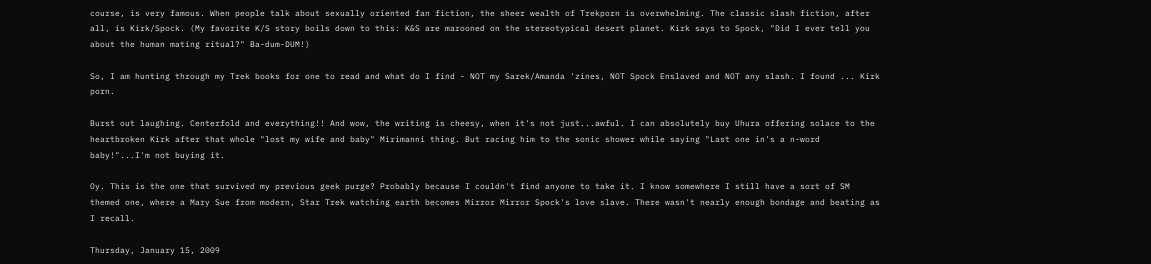course, is very famous. When people talk about sexually oriented fan fiction, the sheer wealth of Trekporn is overwhelming. The classic slash fiction, after all, is Kirk/Spock. (My favorite K/S story boils down to this: K&S are marooned on the stereotypical desert planet. Kirk says to Spock, "Did I ever tell you about the human mating ritual?" Ba-dum-DUM!)

So, I am hunting through my Trek books for one to read and what do I find - NOT my Sarek/Amanda 'zines, NOT Spock Enslaved and NOT any slash. I found ... Kirk porn.

Burst out laughing. Centerfold and everything!! And wow, the writing is cheesy, when it's not just...awful. I can absolutely buy Uhura offering solace to the heartbroken Kirk after that whole "lost my wife and baby" Mirimanni thing. But racing him to the sonic shower while saying "Last one in's a n-word baby!"...I'm not buying it.

Oy. This is the one that survived my previous geek purge? Probably because I couldn't find anyone to take it. I know somewhere I still have a sort of SM themed one, where a Mary Sue from modern, Star Trek watching earth becomes Mirror Mirror Spock's love slave. There wasn't nearly enough bondage and beating as I recall.

Thursday, January 15, 2009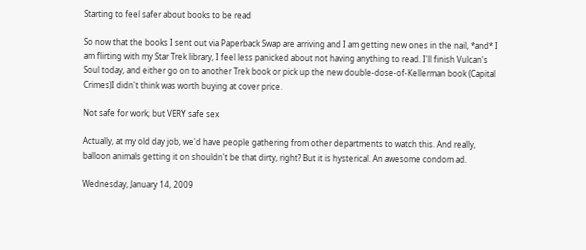Starting to feel safer about books to be read

So now that the books I sent out via Paperback Swap are arriving and I am getting new ones in the nail, *and* I am flirting with my Star Trek library, I feel less panicked about not having anything to read. I'll finish Vulcan's Soul today, and either go on to another Trek book or pick up the new double-dose-of-Kellerman book (Capital Crimes)I didn't think was worth buying at cover price.

Not safe for work; but VERY safe sex

Actually, at my old day job, we'd have people gathering from other departments to watch this. And really, balloon animals getting it on shouldn't be that dirty, right? But it is hysterical. An awesome condom ad.

Wednesday, January 14, 2009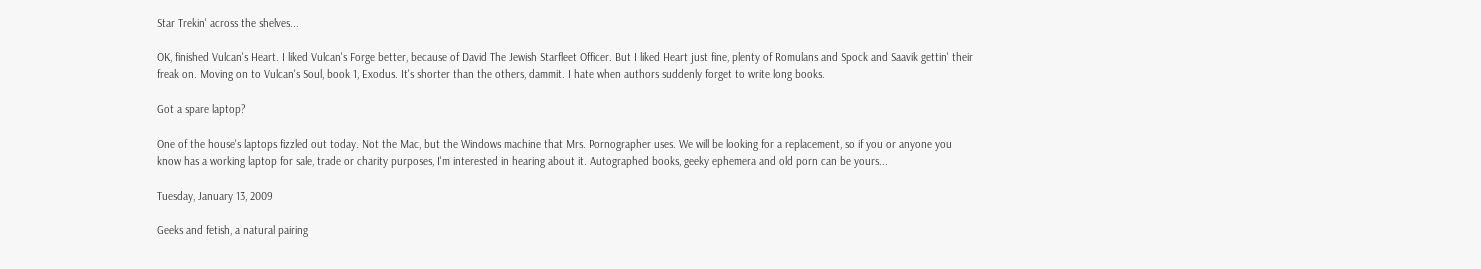Star Trekin' across the shelves...

OK, finished Vulcan's Heart. I liked Vulcan's Forge better, because of David The Jewish Starfleet Officer. But I liked Heart just fine, plenty of Romulans and Spock and Saavik gettin' their freak on. Moving on to Vulcan's Soul, book 1, Exodus. It's shorter than the others, dammit. I hate when authors suddenly forget to write long books.

Got a spare laptop?

One of the house's laptops fizzled out today. Not the Mac, but the Windows machine that Mrs. Pornographer uses. We will be looking for a replacement, so if you or anyone you know has a working laptop for sale, trade or charity purposes, I'm interested in hearing about it. Autographed books, geeky ephemera and old porn can be yours...

Tuesday, January 13, 2009

Geeks and fetish, a natural pairing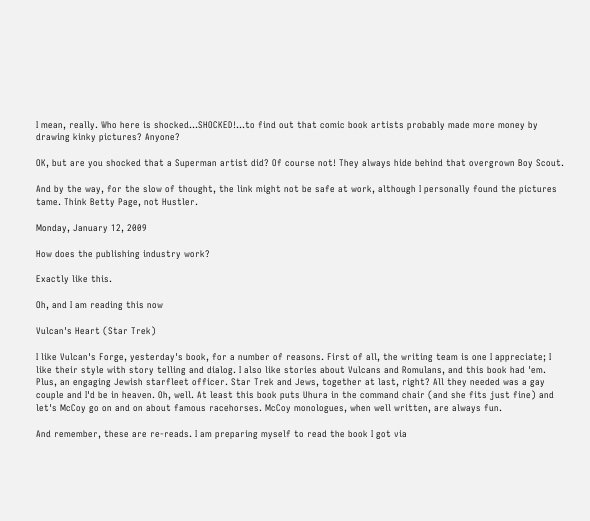I mean, really. Who here is shocked...SHOCKED!...to find out that comic book artists probably made more money by drawing kinky pictures? Anyone?

OK, but are you shocked that a Superman artist did? Of course not! They always hide behind that overgrown Boy Scout.

And by the way, for the slow of thought, the link might not be safe at work, although I personally found the pictures tame. Think Betty Page, not Hustler.

Monday, January 12, 2009

How does the publishing industry work?

Exactly like this.

Oh, and I am reading this now

Vulcan's Heart (Star Trek)

I like Vulcan's Forge, yesterday's book, for a number of reasons. First of all, the writing team is one I appreciate; I like their style with story telling and dialog. I also like stories about Vulcans and Romulans, and this book had 'em. Plus, an engaging Jewish starfleet officer. Star Trek and Jews, together at last, right? All they needed was a gay couple and I'd be in heaven. Oh, well. At least this book puts Uhura in the command chair (and she fits just fine) and let's McCoy go on and on about famous racehorses. McCoy monologues, when well written, are always fun.

And remember, these are re-reads. I am preparing myself to read the book I got via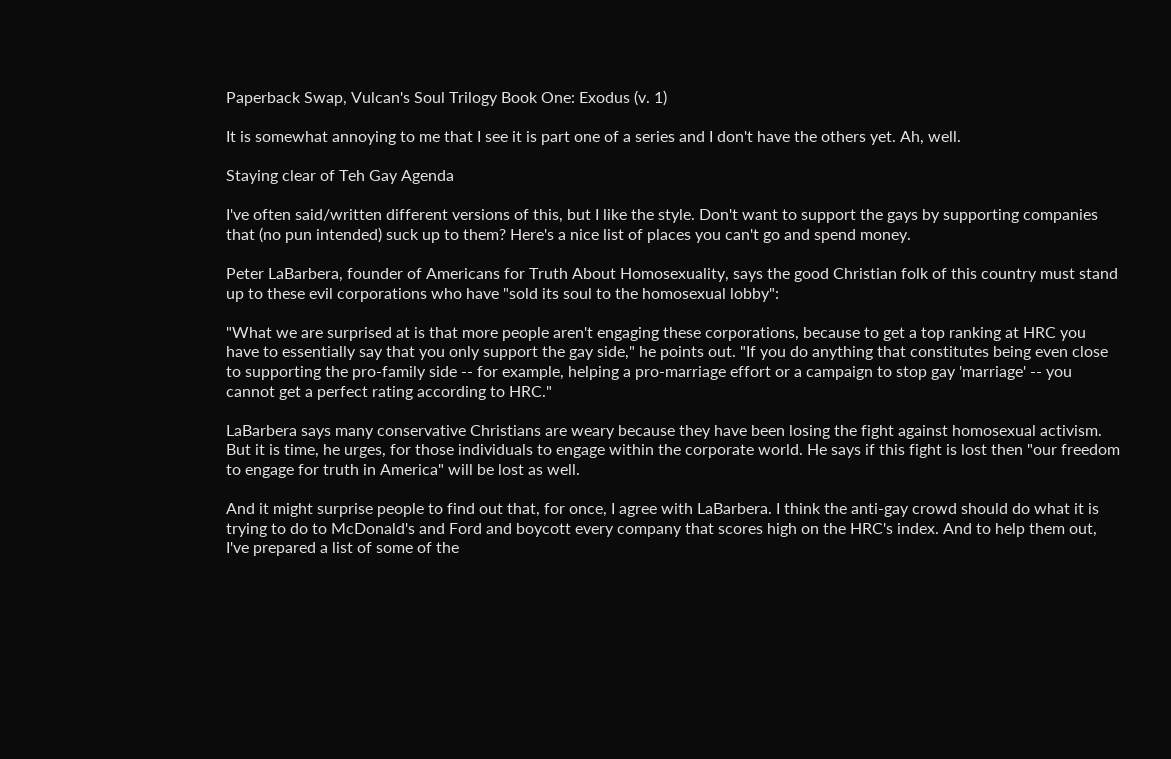Paperback Swap, Vulcan's Soul Trilogy Book One: Exodus (v. 1)

It is somewhat annoying to me that I see it is part one of a series and I don't have the others yet. Ah, well.

Staying clear of Teh Gay Agenda

I've often said/written different versions of this, but I like the style. Don't want to support the gays by supporting companies that (no pun intended) suck up to them? Here's a nice list of places you can't go and spend money.

Peter LaBarbera, founder of Americans for Truth About Homosexuality, says the good Christian folk of this country must stand up to these evil corporations who have "sold its soul to the homosexual lobby":

"What we are surprised at is that more people aren't engaging these corporations, because to get a top ranking at HRC you have to essentially say that you only support the gay side," he points out. "If you do anything that constitutes being even close to supporting the pro-family side -- for example, helping a pro-marriage effort or a campaign to stop gay 'marriage' -- you cannot get a perfect rating according to HRC."

LaBarbera says many conservative Christians are weary because they have been losing the fight against homosexual activism. But it is time, he urges, for those individuals to engage within the corporate world. He says if this fight is lost then "our freedom to engage for truth in America" will be lost as well.

And it might surprise people to find out that, for once, I agree with LaBarbera. I think the anti-gay crowd should do what it is trying to do to McDonald's and Ford and boycott every company that scores high on the HRC's index. And to help them out, I've prepared a list of some of the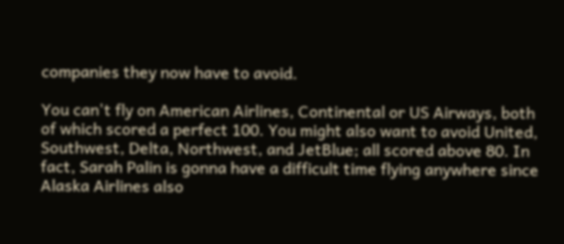companies they now have to avoid.

You can't fly on American Airlines, Continental or US Airways, both of which scored a perfect 100. You might also want to avoid United, Southwest, Delta, Northwest, and JetBlue; all scored above 80. In fact, Sarah Palin is gonna have a difficult time flying anywhere since Alaska Airlines also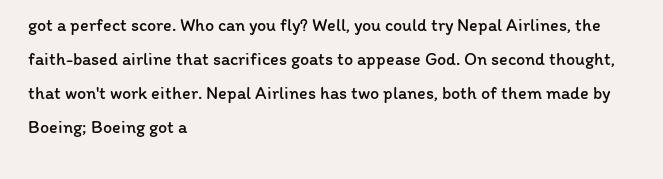got a perfect score. Who can you fly? Well, you could try Nepal Airlines, the faith-based airline that sacrifices goats to appease God. On second thought, that won't work either. Nepal Airlines has two planes, both of them made by Boeing; Boeing got a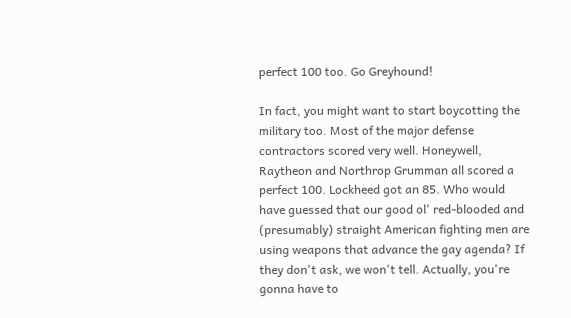perfect 100 too. Go Greyhound!

In fact, you might want to start boycotting the military too. Most of the major defense contractors scored very well. Honeywell, Raytheon and Northrop Grumman all scored a perfect 100. Lockheed got an 85. Who would have guessed that our good ol' red-blooded and (presumably) straight American fighting men are using weapons that advance the gay agenda? If they don't ask, we won't tell. Actually, you're gonna have to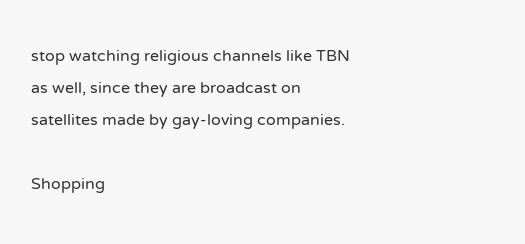stop watching religious channels like TBN as well, since they are broadcast on satellites made by gay-loving companies.

Shopping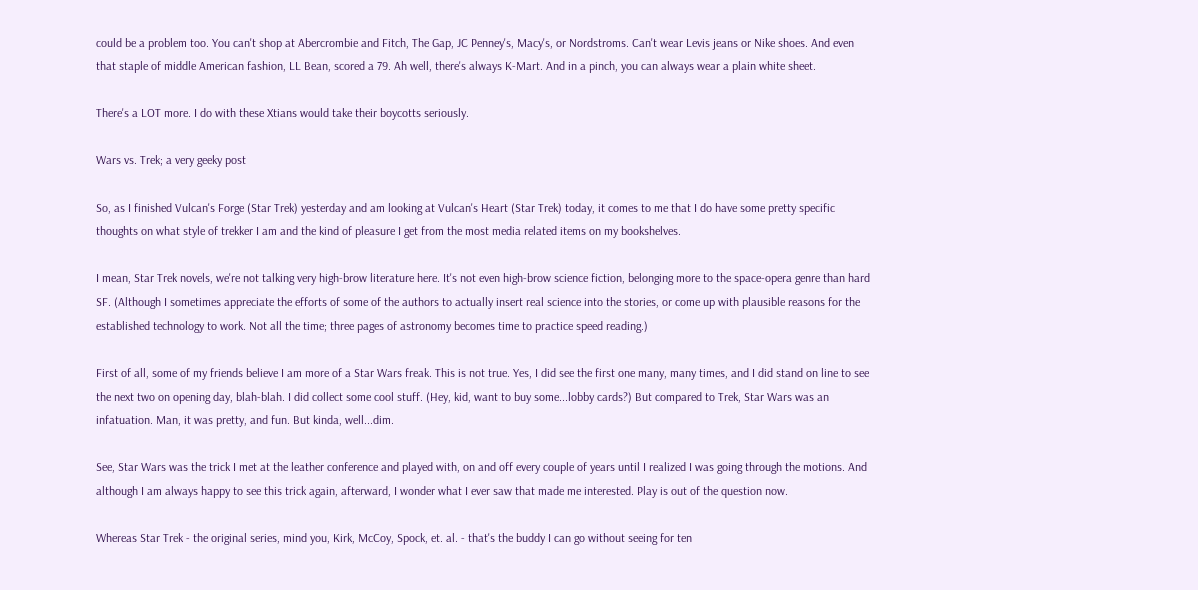could be a problem too. You can't shop at Abercrombie and Fitch, The Gap, JC Penney's, Macy's, or Nordstroms. Can't wear Levis jeans or Nike shoes. And even that staple of middle American fashion, LL Bean, scored a 79. Ah well, there's always K-Mart. And in a pinch, you can always wear a plain white sheet.

There's a LOT more. I do with these Xtians would take their boycotts seriously.

Wars vs. Trek; a very geeky post

So, as I finished Vulcan's Forge (Star Trek) yesterday and am looking at Vulcan's Heart (Star Trek) today, it comes to me that I do have some pretty specific thoughts on what style of trekker I am and the kind of pleasure I get from the most media related items on my bookshelves.

I mean, Star Trek novels, we're not talking very high-brow literature here. It's not even high-brow science fiction, belonging more to the space-opera genre than hard SF. (Although I sometimes appreciate the efforts of some of the authors to actually insert real science into the stories, or come up with plausible reasons for the established technology to work. Not all the time; three pages of astronomy becomes time to practice speed reading.)

First of all, some of my friends believe I am more of a Star Wars freak. This is not true. Yes, I did see the first one many, many times, and I did stand on line to see the next two on opening day, blah-blah. I did collect some cool stuff. (Hey, kid, want to buy some...lobby cards?) But compared to Trek, Star Wars was an infatuation. Man, it was pretty, and fun. But kinda, well...dim.

See, Star Wars was the trick I met at the leather conference and played with, on and off every couple of years until I realized I was going through the motions. And although I am always happy to see this trick again, afterward, I wonder what I ever saw that made me interested. Play is out of the question now.

Whereas Star Trek - the original series, mind you, Kirk, McCoy, Spock, et. al. - that's the buddy I can go without seeing for ten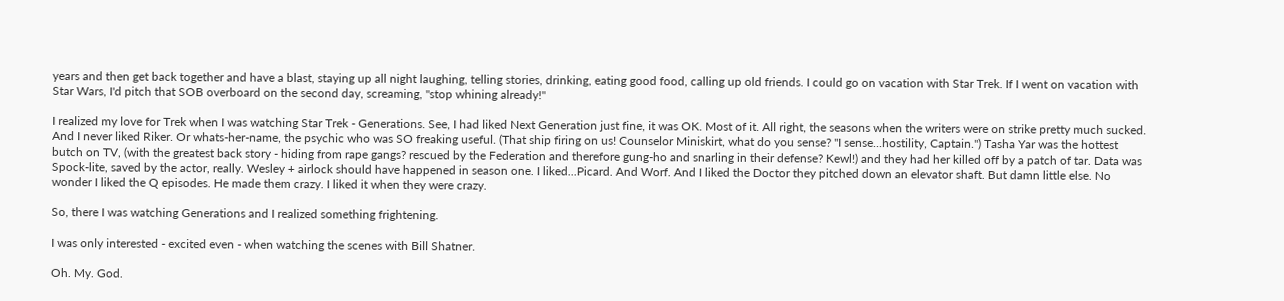years and then get back together and have a blast, staying up all night laughing, telling stories, drinking, eating good food, calling up old friends. I could go on vacation with Star Trek. If I went on vacation with Star Wars, I'd pitch that SOB overboard on the second day, screaming, "stop whining already!"

I realized my love for Trek when I was watching Star Trek - Generations. See, I had liked Next Generation just fine, it was OK. Most of it. All right, the seasons when the writers were on strike pretty much sucked. And I never liked Riker. Or whats-her-name, the psychic who was SO freaking useful. (That ship firing on us! Counselor Miniskirt, what do you sense? "I sense...hostility, Captain.") Tasha Yar was the hottest butch on TV, (with the greatest back story - hiding from rape gangs? rescued by the Federation and therefore gung-ho and snarling in their defense? Kewl!) and they had her killed off by a patch of tar. Data was Spock-lite, saved by the actor, really. Wesley + airlock should have happened in season one. I liked...Picard. And Worf. And I liked the Doctor they pitched down an elevator shaft. But damn little else. No wonder I liked the Q episodes. He made them crazy. I liked it when they were crazy.

So, there I was watching Generations and I realized something frightening.

I was only interested - excited even - when watching the scenes with Bill Shatner.

Oh. My. God.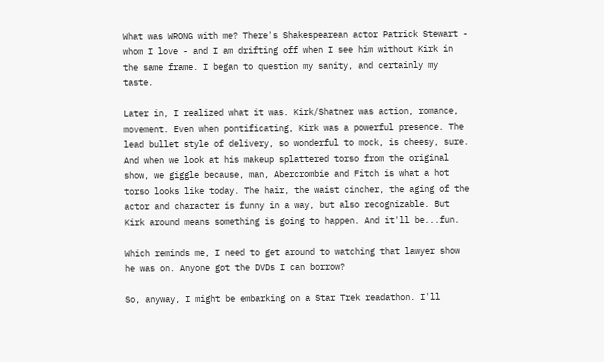What was WRONG with me? There's Shakespearean actor Patrick Stewart - whom I love - and I am drifting off when I see him without Kirk in the same frame. I began to question my sanity, and certainly my taste.

Later in, I realized what it was. Kirk/Shatner was action, romance, movement. Even when pontificating, Kirk was a powerful presence. The lead bullet style of delivery, so wonderful to mock, is cheesy, sure. And when we look at his makeup splattered torso from the original show, we giggle because, man, Abercrombie and Fitch is what a hot torso looks like today. The hair, the waist cincher, the aging of the actor and character is funny in a way, but also recognizable. But Kirk around means something is going to happen. And it'll be...fun.

Which reminds me, I need to get around to watching that lawyer show he was on. Anyone got the DVDs I can borrow?

So, anyway, I might be embarking on a Star Trek readathon. I'll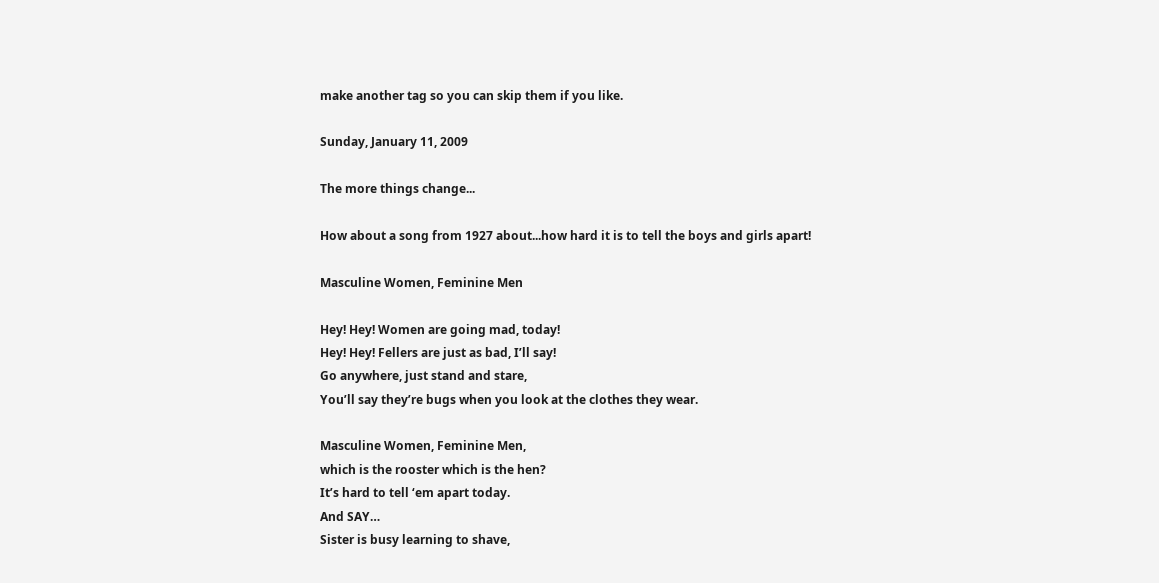make another tag so you can skip them if you like.

Sunday, January 11, 2009

The more things change...

How about a song from 1927 about...how hard it is to tell the boys and girls apart!

Masculine Women, Feminine Men

Hey! Hey! Women are going mad, today!
Hey! Hey! Fellers are just as bad, I’ll say!
Go anywhere, just stand and stare,
You’ll say they’re bugs when you look at the clothes they wear.

Masculine Women, Feminine Men,
which is the rooster which is the hen?
It’s hard to tell ‘em apart today.
And SAY…
Sister is busy learning to shave,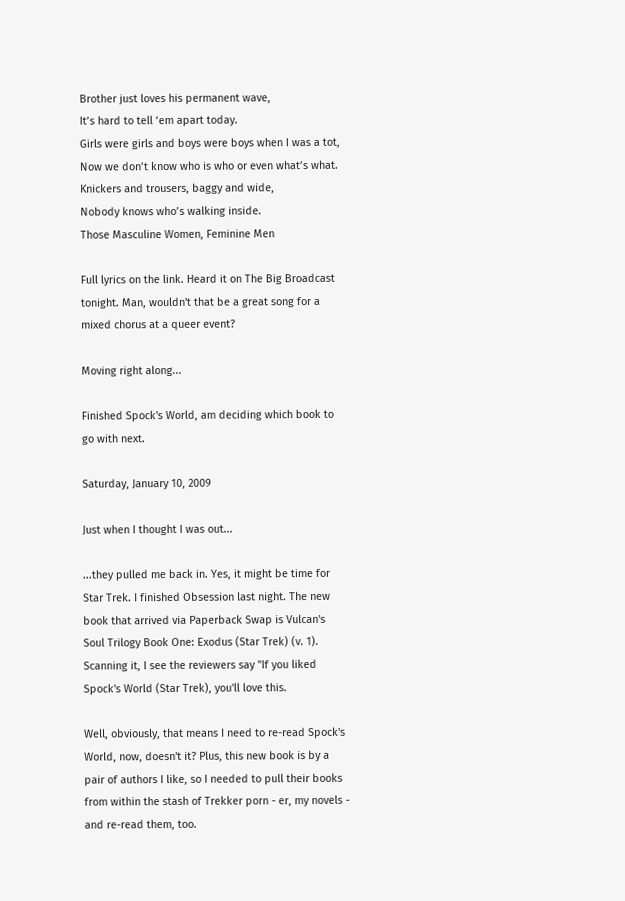Brother just loves his permanent wave,
It’s hard to tell ‘em apart today.
Girls were girls and boys were boys when I was a tot,
Now we don’t know who is who or even what’s what.
Knickers and trousers, baggy and wide,
Nobody knows who’s walking inside.
Those Masculine Women, Feminine Men

Full lyrics on the link. Heard it on The Big Broadcast tonight. Man, wouldn't that be a great song for a mixed chorus at a queer event?

Moving right along...

Finished Spock's World, am deciding which book to go with next.

Saturday, January 10, 2009

Just when I thought I was out...

...they pulled me back in. Yes, it might be time for Star Trek. I finished Obsession last night. The new book that arrived via Paperback Swap is Vulcan's Soul Trilogy Book One: Exodus (Star Trek) (v. 1). Scanning it, I see the reviewers say "If you liked Spock's World (Star Trek), you'll love this.

Well, obviously, that means I need to re-read Spock's World, now, doesn't it? Plus, this new book is by a pair of authors I like, so I needed to pull their books from within the stash of Trekker porn - er, my novels - and re-read them, too.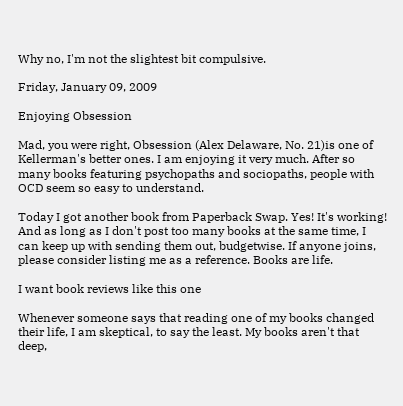Why no, I'm not the slightest bit compulsive.

Friday, January 09, 2009

Enjoying Obsession

Mad, you were right, Obsession (Alex Delaware, No. 21)is one of Kellerman's better ones. I am enjoying it very much. After so many books featuring psychopaths and sociopaths, people with OCD seem so easy to understand.

Today I got another book from Paperback Swap. Yes! It's working! And as long as I don't post too many books at the same time, I can keep up with sending them out, budgetwise. If anyone joins, please consider listing me as a reference. Books are life.

I want book reviews like this one

Whenever someone says that reading one of my books changed their life, I am skeptical, to say the least. My books aren't that deep,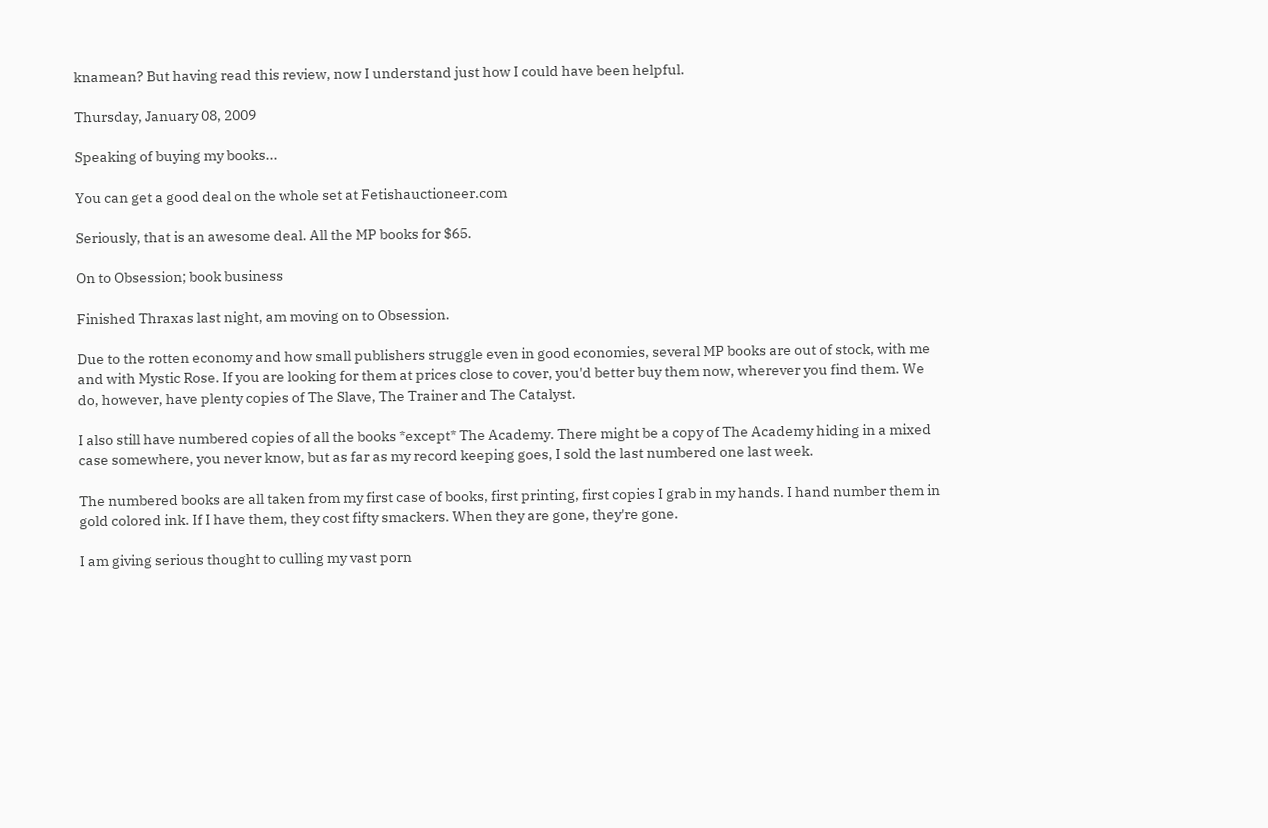knamean? But having read this review, now I understand just how I could have been helpful.

Thursday, January 08, 2009

Speaking of buying my books...

You can get a good deal on the whole set at Fetishauctioneer.com

Seriously, that is an awesome deal. All the MP books for $65.

On to Obsession; book business

Finished Thraxas last night, am moving on to Obsession.

Due to the rotten economy and how small publishers struggle even in good economies, several MP books are out of stock, with me and with Mystic Rose. If you are looking for them at prices close to cover, you'd better buy them now, wherever you find them. We do, however, have plenty copies of The Slave, The Trainer and The Catalyst.

I also still have numbered copies of all the books *except* The Academy. There might be a copy of The Academy hiding in a mixed case somewhere, you never know, but as far as my record keeping goes, I sold the last numbered one last week.

The numbered books are all taken from my first case of books, first printing, first copies I grab in my hands. I hand number them in gold colored ink. If I have them, they cost fifty smackers. When they are gone, they're gone.

I am giving serious thought to culling my vast porn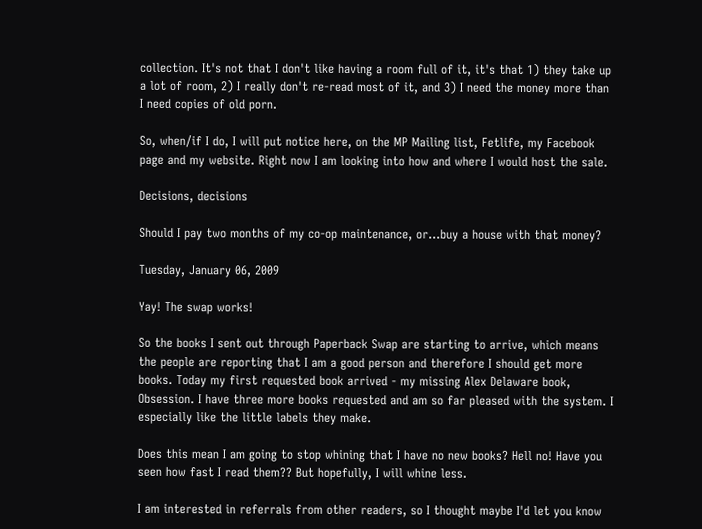collection. It's not that I don't like having a room full of it, it's that 1) they take up a lot of room, 2) I really don't re-read most of it, and 3) I need the money more than I need copies of old porn.

So, when/if I do, I will put notice here, on the MP Mailing list, Fetlife, my Facebook page and my website. Right now I am looking into how and where I would host the sale.

Decisions, decisions

Should I pay two months of my co-op maintenance, or...buy a house with that money?

Tuesday, January 06, 2009

Yay! The swap works!

So the books I sent out through Paperback Swap are starting to arrive, which means the people are reporting that I am a good person and therefore I should get more books. Today my first requested book arrived - my missing Alex Delaware book, Obsession. I have three more books requested and am so far pleased with the system. I especially like the little labels they make.

Does this mean I am going to stop whining that I have no new books? Hell no! Have you seen how fast I read them?? But hopefully, I will whine less.

I am interested in referrals from other readers, so I thought maybe I'd let you know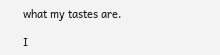what my tastes are.

I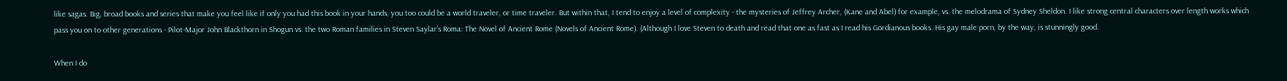like sagas. Big, broad books and series that make you feel like if only you had this book in your hands, you too could be a world traveler, or time traveler. But within that, I tend to enjoy a level of complexity - the mysteries of Jeffrey Archer, (Kane and Abel) for example, vs. the melodrama of Sydney Sheldon. I like strong central characters over length works which pass you on to other generations - Pilot-Major John Blackthorn in Shogun vs. the two Roman families in Steven Saylar's Roma: The Novel of Ancient Rome (Novels of Ancient Rome). (Although I love Steven to death and read that one as fast as I read his Gordianous books. His gay male porn, by the way, is stunningly good.

When I do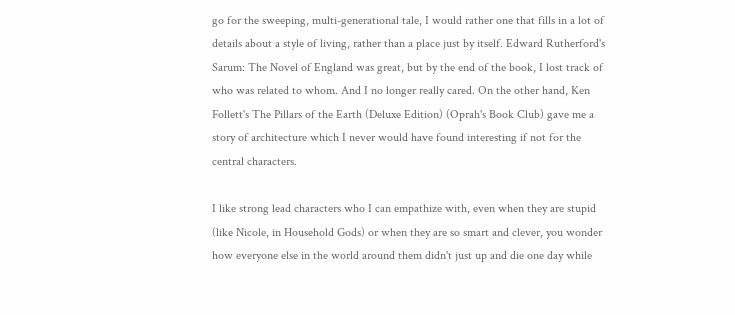go for the sweeping, multi-generational tale, I would rather one that fills in a lot of details about a style of living, rather than a place just by itself. Edward Rutherford's Sarum: The Novel of England was great, but by the end of the book, I lost track of who was related to whom. And I no longer really cared. On the other hand, Ken Follett's The Pillars of the Earth (Deluxe Edition) (Oprah's Book Club) gave me a story of architecture which I never would have found interesting if not for the central characters.

I like strong lead characters who I can empathize with, even when they are stupid (like Nicole, in Household Gods) or when they are so smart and clever, you wonder how everyone else in the world around them didn't just up and die one day while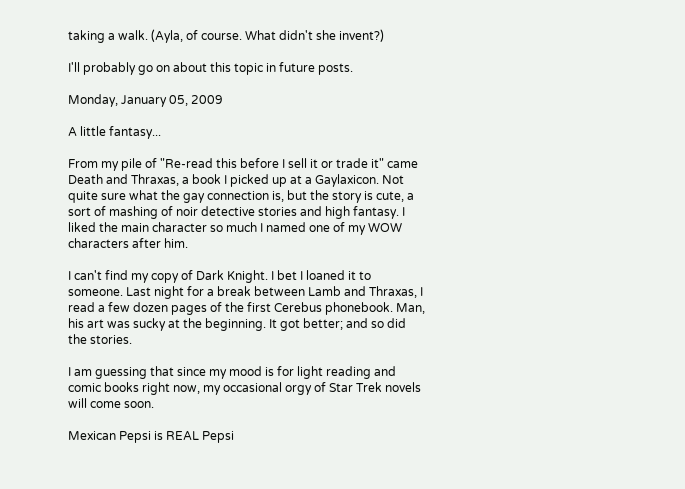taking a walk. (Ayla, of course. What didn't she invent?)

I'll probably go on about this topic in future posts.

Monday, January 05, 2009

A little fantasy...

From my pile of "Re-read this before I sell it or trade it" came Death and Thraxas, a book I picked up at a Gaylaxicon. Not quite sure what the gay connection is, but the story is cute, a sort of mashing of noir detective stories and high fantasy. I liked the main character so much I named one of my WOW characters after him.

I can't find my copy of Dark Knight. I bet I loaned it to someone. Last night for a break between Lamb and Thraxas, I read a few dozen pages of the first Cerebus phonebook. Man, his art was sucky at the beginning. It got better; and so did the stories.

I am guessing that since my mood is for light reading and comic books right now, my occasional orgy of Star Trek novels will come soon.

Mexican Pepsi is REAL Pepsi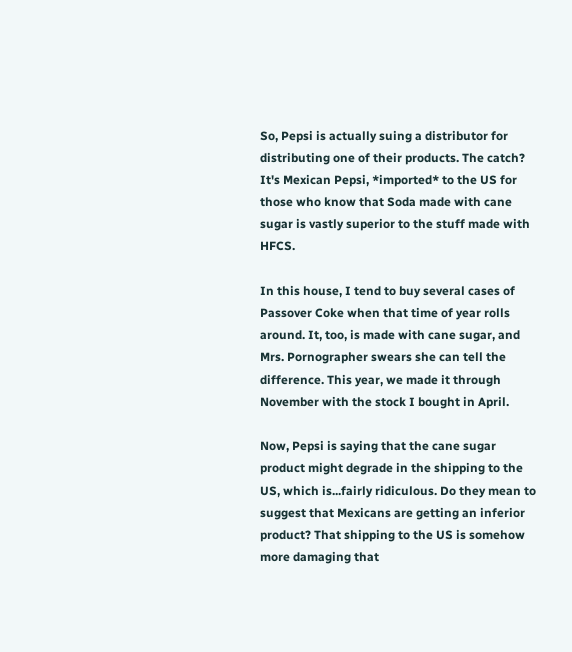So, Pepsi is actually suing a distributor for distributing one of their products. The catch? It's Mexican Pepsi, *imported* to the US for those who know that Soda made with cane sugar is vastly superior to the stuff made with HFCS.

In this house, I tend to buy several cases of Passover Coke when that time of year rolls around. It, too, is made with cane sugar, and Mrs. Pornographer swears she can tell the difference. This year, we made it through November with the stock I bought in April.

Now, Pepsi is saying that the cane sugar product might degrade in the shipping to the US, which is...fairly ridiculous. Do they mean to suggest that Mexicans are getting an inferior product? That shipping to the US is somehow more damaging that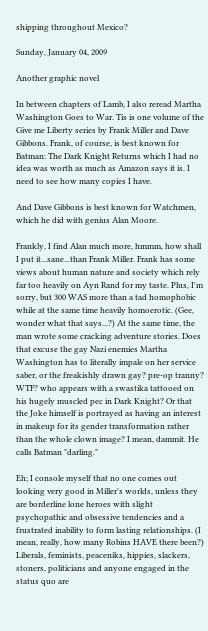shipping throughout Mexico?

Sunday, January 04, 2009

Another graphic novel

In between chapters of Lamb, I also reread Martha Washington Goes to War. Tis is one volume of the Give me Liberty series by Frank Miller and Dave Gibbons. Frank, of course, is best known for Batman: The Dark Knight Returns which I had no idea was worth as much as Amazon says it is. I need to see how many copies I have.

And Dave Gibbons is best known for Watchmen, which he did with genius Alan Moore.

Frankly, I find Alan much more, hmmm, how shall I put it...sane...than Frank Miller. Frank has some views about human nature and society which rely far too heavily on Ayn Rand for my taste. Plus, I'm sorry, but 300 WAS more than a tad homophobic while at the same time heavily homoerotic. (Gee, wonder what that says...?) At the same time, the man wrote some cracking adventure stories. Does that excuse the gay Nazi enemies Martha Washington has to literally impale on her service saber, or the freakishly drawn gay? pre-op tranny? WTF? who appears with a swastika tattooed on his hugely muscled pec in Dark Knight? Or that the Joke himself is portrayed as having an interest in makeup for its gender transformation rather than the whole clown image? I mean, dammit. He calls Batman "darling."

Eh; I console myself that no one comes out looking very good in Miller's worlds, unless they are borderline lone heroes with slight psychopathic and obsessive tendencies and a frustrated inability to form lasting relationships. (I mean, really, how many Robins HAVE there been?) Liberals, feminists, peaceniks, hippies, slackers, stoners, politicians and anyone engaged in the status quo are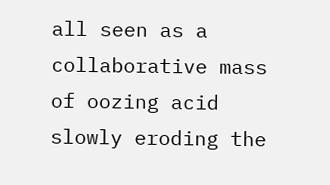all seen as a collaborative mass of oozing acid slowly eroding the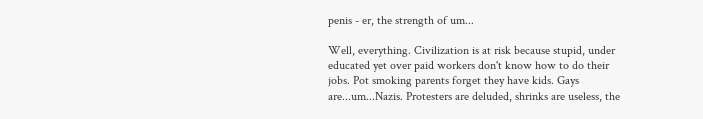penis - er, the strength of um...

Well, everything. Civilization is at risk because stupid, under educated yet over paid workers don't know how to do their jobs. Pot smoking parents forget they have kids. Gays are...um...Nazis. Protesters are deluded, shrinks are useless, the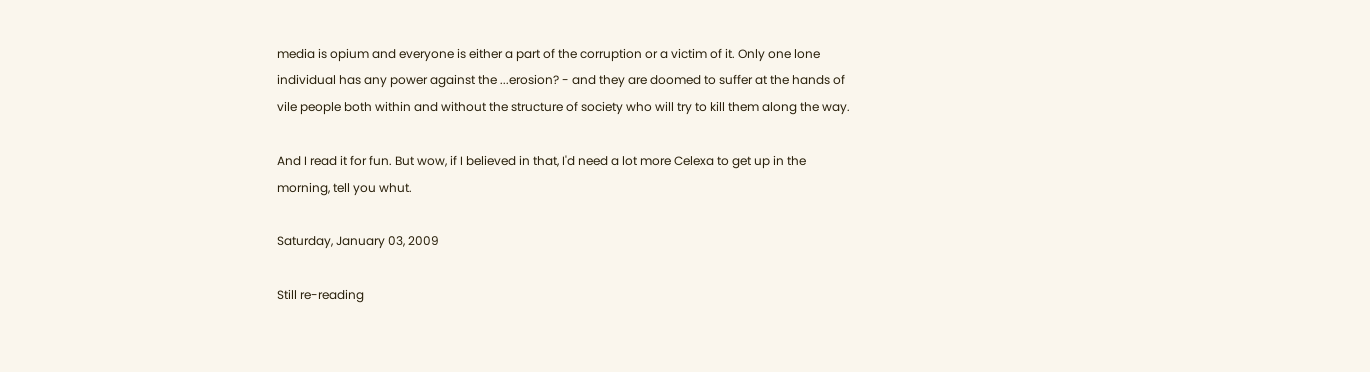media is opium and everyone is either a part of the corruption or a victim of it. Only one lone individual has any power against the ...erosion? - and they are doomed to suffer at the hands of vile people both within and without the structure of society who will try to kill them along the way.

And I read it for fun. But wow, if I believed in that, I'd need a lot more Celexa to get up in the morning, tell you whut.

Saturday, January 03, 2009

Still re-reading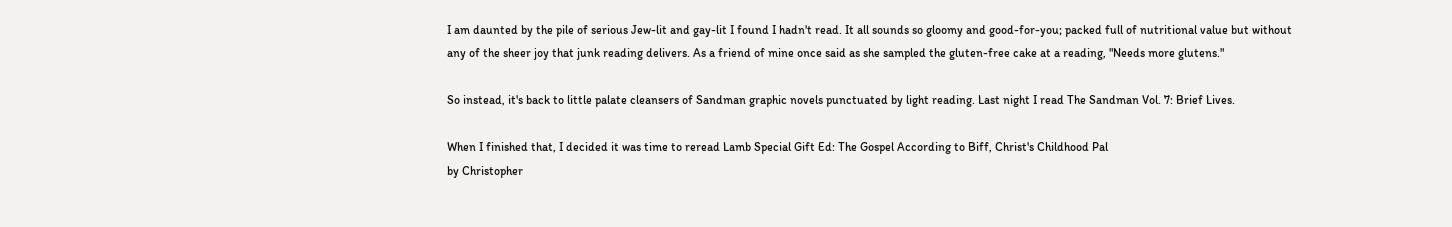I am daunted by the pile of serious Jew-lit and gay-lit I found I hadn't read. It all sounds so gloomy and good-for-you; packed full of nutritional value but without any of the sheer joy that junk reading delivers. As a friend of mine once said as she sampled the gluten-free cake at a reading, "Needs more glutens."

So instead, it's back to little palate cleansers of Sandman graphic novels punctuated by light reading. Last night I read The Sandman Vol. 7: Brief Lives.

When I finished that, I decided it was time to reread Lamb Special Gift Ed: The Gospel According to Biff, Christ's Childhood Pal
by Christopher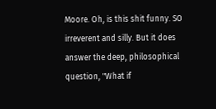Moore. Oh, is this shit funny. SO irreverent and silly. But it does answer the deep, philosophical question, "What if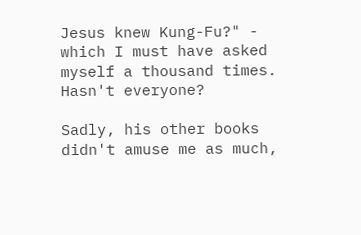Jesus knew Kung-Fu?" - which I must have asked myself a thousand times. Hasn't everyone?

Sadly, his other books didn't amuse me as much,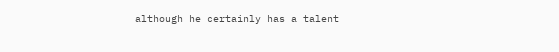although he certainly has a talent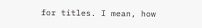for titles. I mean, how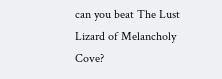can you beat The Lust Lizard of Melancholy Cove?